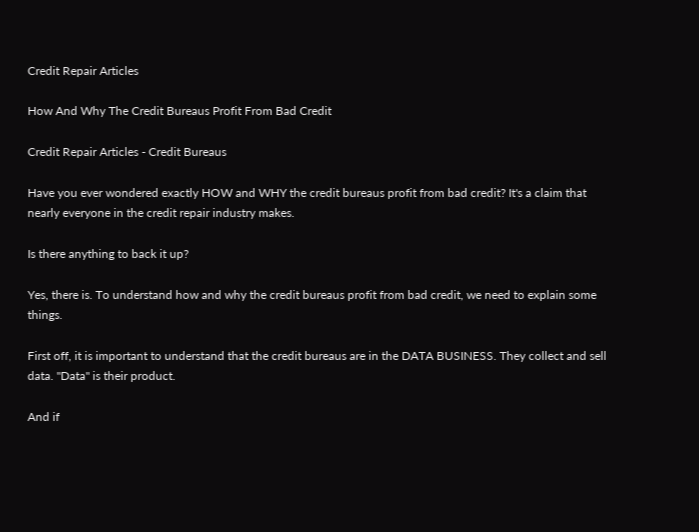Credit Repair Articles

How And Why The Credit Bureaus Profit From Bad Credit

Credit Repair Articles - Credit Bureaus

Have you ever wondered exactly HOW and WHY the credit bureaus profit from bad credit? It's a claim that nearly everyone in the credit repair industry makes.

Is there anything to back it up?

Yes, there is. To understand how and why the credit bureaus profit from bad credit, we need to explain some things.

First off, it is important to understand that the credit bureaus are in the DATA BUSINESS. They collect and sell data. "Data" is their product.

And if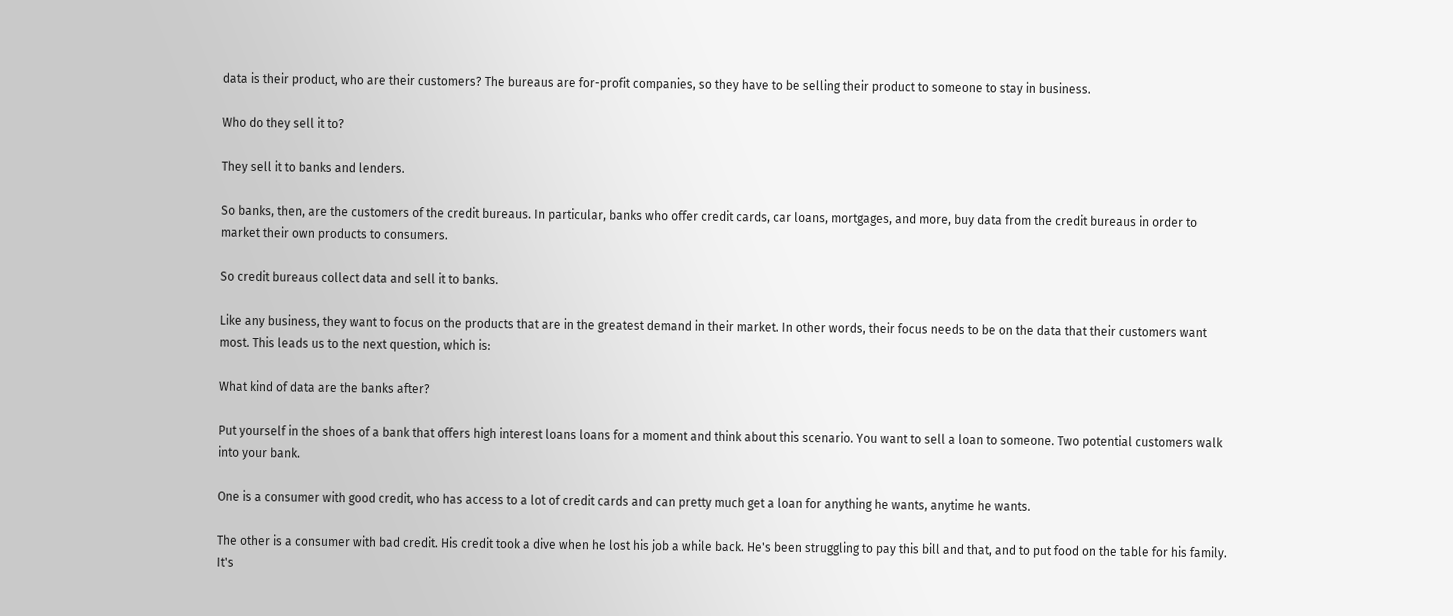data is their product, who are their customers? The bureaus are for-profit companies, so they have to be selling their product to someone to stay in business.

Who do they sell it to?

They sell it to banks and lenders.

So banks, then, are the customers of the credit bureaus. In particular, banks who offer credit cards, car loans, mortgages, and more, buy data from the credit bureaus in order to market their own products to consumers.

So credit bureaus collect data and sell it to banks.

Like any business, they want to focus on the products that are in the greatest demand in their market. In other words, their focus needs to be on the data that their customers want most. This leads us to the next question, which is:

What kind of data are the banks after?

Put yourself in the shoes of a bank that offers high interest loans loans for a moment and think about this scenario. You want to sell a loan to someone. Two potential customers walk into your bank.

One is a consumer with good credit, who has access to a lot of credit cards and can pretty much get a loan for anything he wants, anytime he wants.

The other is a consumer with bad credit. His credit took a dive when he lost his job a while back. He's been struggling to pay this bill and that, and to put food on the table for his family. It's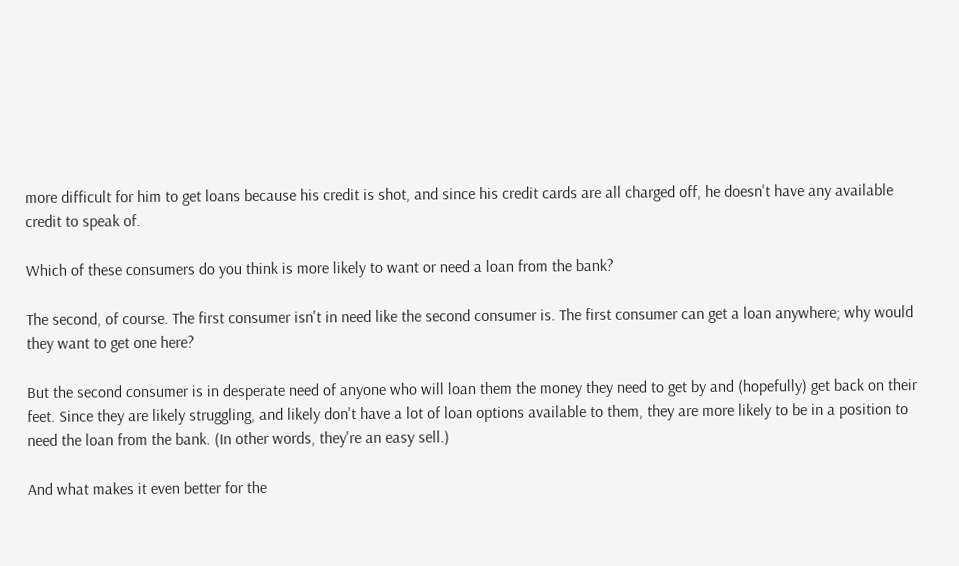more difficult for him to get loans because his credit is shot, and since his credit cards are all charged off, he doesn't have any available credit to speak of.

Which of these consumers do you think is more likely to want or need a loan from the bank?

The second, of course. The first consumer isn't in need like the second consumer is. The first consumer can get a loan anywhere; why would they want to get one here?

But the second consumer is in desperate need of anyone who will loan them the money they need to get by and (hopefully) get back on their feet. Since they are likely struggling, and likely don't have a lot of loan options available to them, they are more likely to be in a position to need the loan from the bank. (In other words, they're an easy sell.)

And what makes it even better for the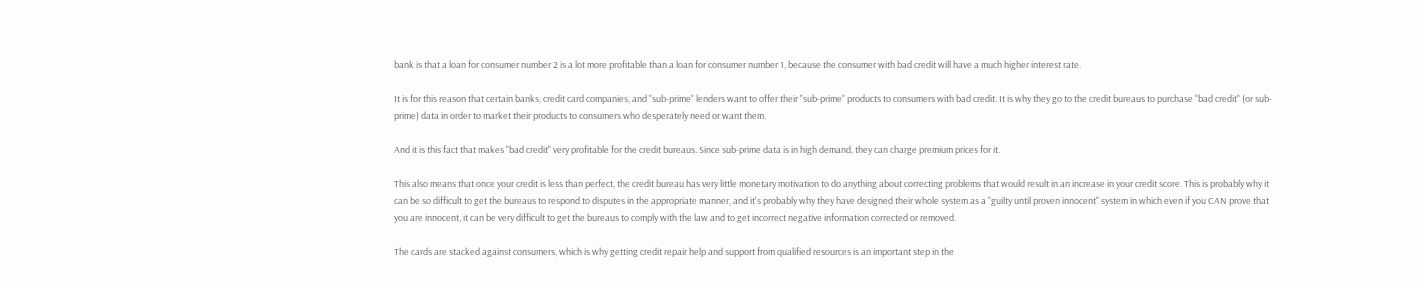bank is that a loan for consumer number 2 is a lot more profitable than a loan for consumer number 1, because the consumer with bad credit will have a much higher interest rate.

It is for this reason that certain banks, credit card companies, and "sub-prime" lenders want to offer their "sub-prime" products to consumers with bad credit. It is why they go to the credit bureaus to purchase "bad credit" (or sub-prime) data in order to market their products to consumers who desperately need or want them.

And it is this fact that makes "bad credit" very profitable for the credit bureaus. Since sub-prime data is in high demand, they can charge premium prices for it.

This also means that once your credit is less than perfect, the credit bureau has very little monetary motivation to do anything about correcting problems that would result in an increase in your credit score. This is probably why it can be so difficult to get the bureaus to respond to disputes in the appropriate manner, and it's probably why they have designed their whole system as a "guilty until proven innocent" system in which even if you CAN prove that you are innocent, it can be very difficult to get the bureaus to comply with the law and to get incorrect negative information corrected or removed.

The cards are stacked against consumers, which is why getting credit repair help and support from qualified resources is an important step in the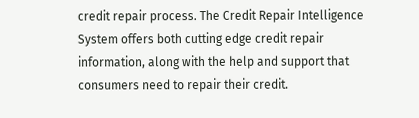credit repair process. The Credit Repair Intelligence System offers both cutting edge credit repair information, along with the help and support that consumers need to repair their credit.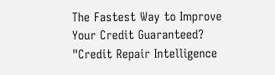The Fastest Way to Improve Your Credit Guaranteed?
"Credit Repair Intelligence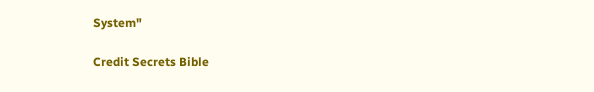System"

Credit Secrets Bible